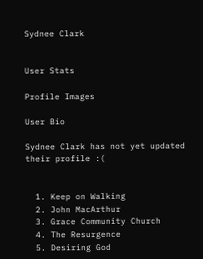Sydnee Clark


User Stats

Profile Images

User Bio

Sydnee Clark has not yet updated their profile :(


  1. Keep on Walking
  2. John MacArthur
  3. Grace Community Church
  4. The Resurgence
  5. Desiring God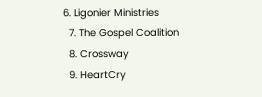6. Ligonier Ministries
  7. The Gospel Coalition
  8. Crossway
  9. HeartCry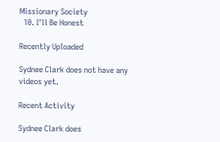Missionary Society
  10. I'll Be Honest

Recently Uploaded

Sydnee Clark does not have any videos yet.

Recent Activity

Sydnee Clark does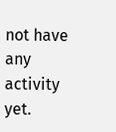not have any activity yet.